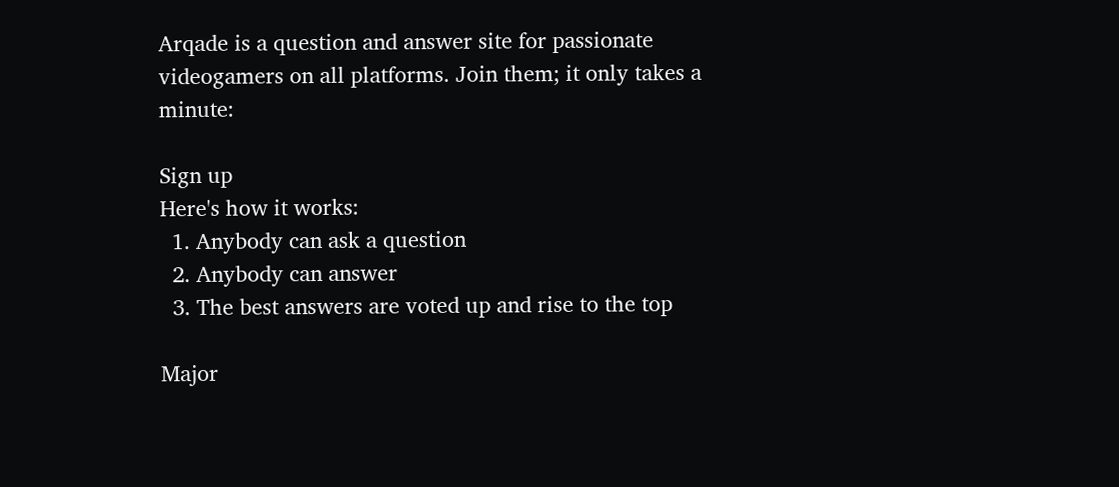Arqade is a question and answer site for passionate videogamers on all platforms. Join them; it only takes a minute:

Sign up
Here's how it works:
  1. Anybody can ask a question
  2. Anybody can answer
  3. The best answers are voted up and rise to the top

Major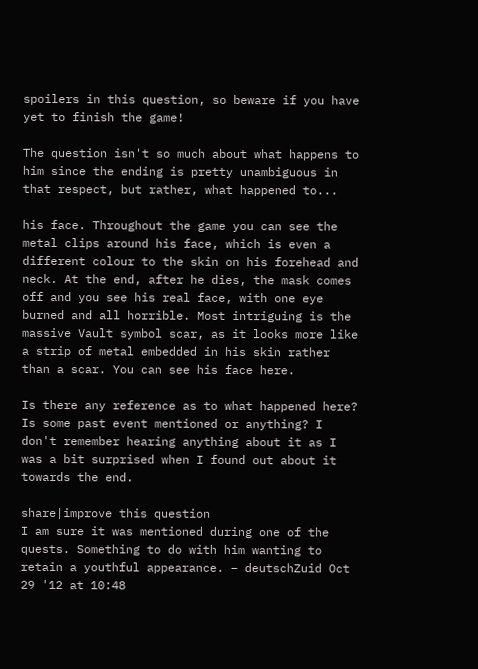spoilers in this question, so beware if you have yet to finish the game!

The question isn't so much about what happens to him since the ending is pretty unambiguous in that respect, but rather, what happened to...

his face. Throughout the game you can see the metal clips around his face, which is even a different colour to the skin on his forehead and neck. At the end, after he dies, the mask comes off and you see his real face, with one eye burned and all horrible. Most intriguing is the massive Vault symbol scar, as it looks more like a strip of metal embedded in his skin rather than a scar. You can see his face here.

Is there any reference as to what happened here? Is some past event mentioned or anything? I don't remember hearing anything about it as I was a bit surprised when I found out about it towards the end.

share|improve this question
I am sure it was mentioned during one of the quests. Something to do with him wanting to retain a youthful appearance. – deutschZuid Oct 29 '12 at 10:48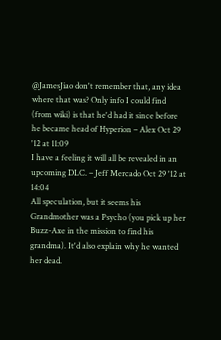@JamesJiao don't remember that, any idea where that was? Only info I could find (from wiki) is that he'd had it since before he became head of Hyperion – Alex Oct 29 '12 at 11:09
I have a feeling it will all be revealed in an upcoming DLC. – Jeff Mercado Oct 29 '12 at 14:04
All speculation, but it seems his Grandmother was a Psycho (you pick up her Buzz-Axe in the mission to find his grandma). It'd also explain why he wanted her dead.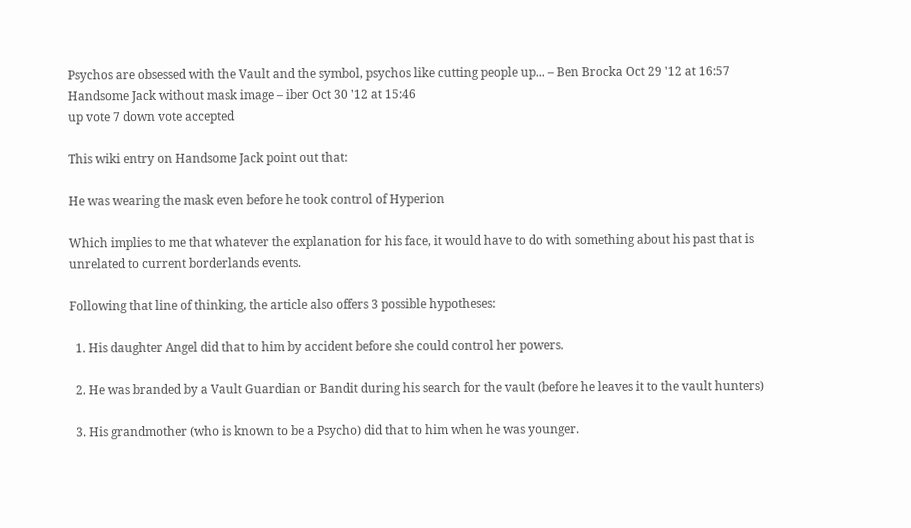Psychos are obsessed with the Vault and the symbol, psychos like cutting people up... – Ben Brocka Oct 29 '12 at 16:57
Handsome Jack without mask image – iber Oct 30 '12 at 15:46
up vote 7 down vote accepted

This wiki entry on Handsome Jack point out that:

He was wearing the mask even before he took control of Hyperion

Which implies to me that whatever the explanation for his face, it would have to do with something about his past that is unrelated to current borderlands events.

Following that line of thinking, the article also offers 3 possible hypotheses:

  1. His daughter Angel did that to him by accident before she could control her powers.

  2. He was branded by a Vault Guardian or Bandit during his search for the vault (before he leaves it to the vault hunters)

  3. His grandmother (who is known to be a Psycho) did that to him when he was younger.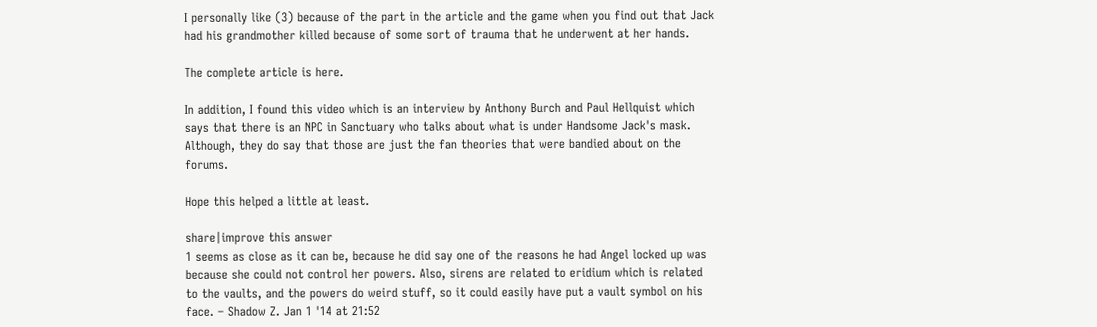I personally like (3) because of the part in the article and the game when you find out that Jack had his grandmother killed because of some sort of trauma that he underwent at her hands.

The complete article is here.

In addition, I found this video which is an interview by Anthony Burch and Paul Hellquist which says that there is an NPC in Sanctuary who talks about what is under Handsome Jack's mask. Although, they do say that those are just the fan theories that were bandied about on the forums.

Hope this helped a little at least.

share|improve this answer
1 seems as close as it can be, because he did say one of the reasons he had Angel locked up was because she could not control her powers. Also, sirens are related to eridium which is related to the vaults, and the powers do weird stuff, so it could easily have put a vault symbol on his face. – Shadow Z. Jan 1 '14 at 21:52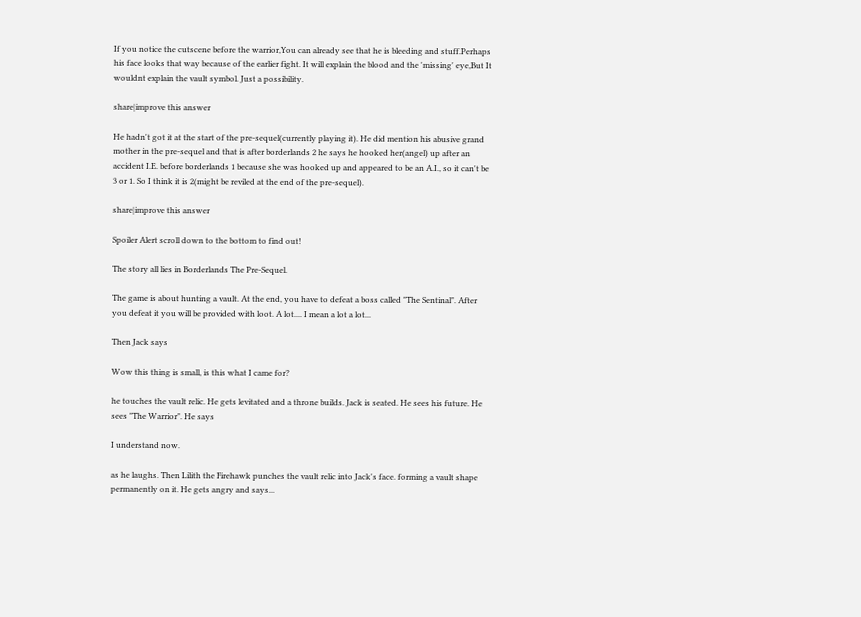If you notice the cutscene before the warrior,You can already see that he is bleeding and stuff.Perhaps his face looks that way because of the earlier fight. It will explain the blood and the 'missing' eye,But It wouldnt explain the vault symbol. Just a possibility.

share|improve this answer

He hadn't got it at the start of the pre-sequel(currently playing it). He did mention his abusive grand mother in the pre-sequel and that is after borderlands 2 he says he hooked her(angel) up after an accident I.E. before borderlands 1 because she was hooked up and appeared to be an A.I., so it can't be 3 or 1. So I think it is 2(might be reviled at the end of the pre-sequel).

share|improve this answer

Spoiler Alert scroll down to the bottom to find out!

The story all lies in Borderlands The Pre-Sequel.

The game is about hunting a vault. At the end, you have to defeat a boss called "The Sentinal". After you defeat it you will be provided with loot. A lot.... I mean a lot a lot...

Then Jack says

Wow this thing is small, is this what I came for?

he touches the vault relic. He gets levitated and a throne builds. Jack is seated. He sees his future. He sees "The Warrior". He says

I understand now.

as he laughs. Then Lilith the Firehawk punches the vault relic into Jack's face. forming a vault shape permanently on it. He gets angry and says...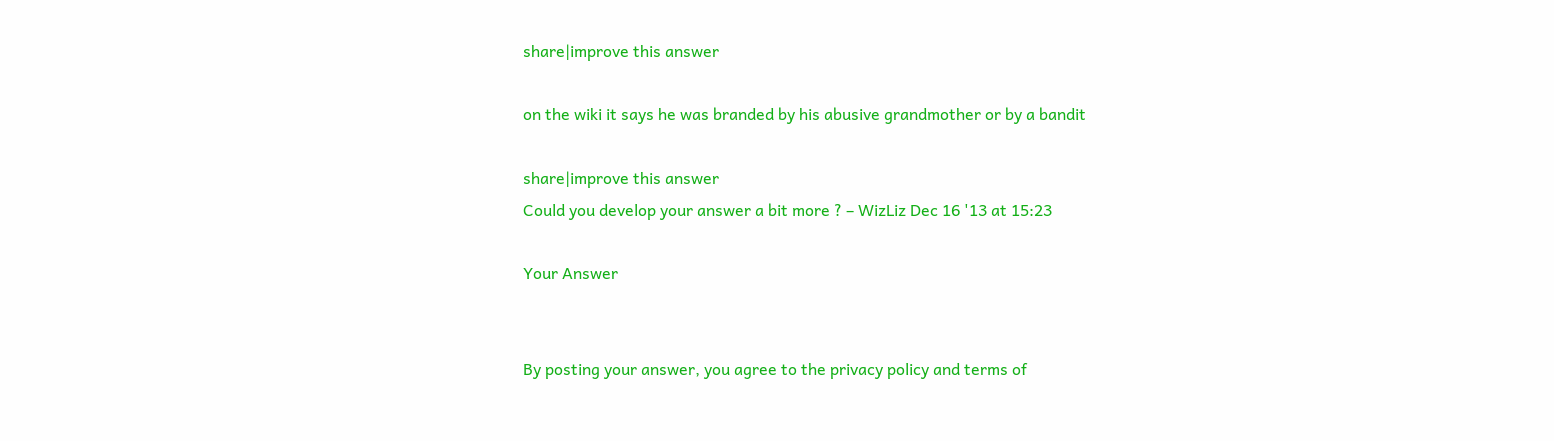share|improve this answer

on the wiki it says he was branded by his abusive grandmother or by a bandit

share|improve this answer
Could you develop your answer a bit more ? – WizLiz Dec 16 '13 at 15:23

Your Answer


By posting your answer, you agree to the privacy policy and terms of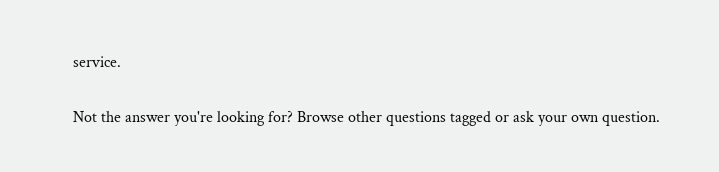service.

Not the answer you're looking for? Browse other questions tagged or ask your own question.